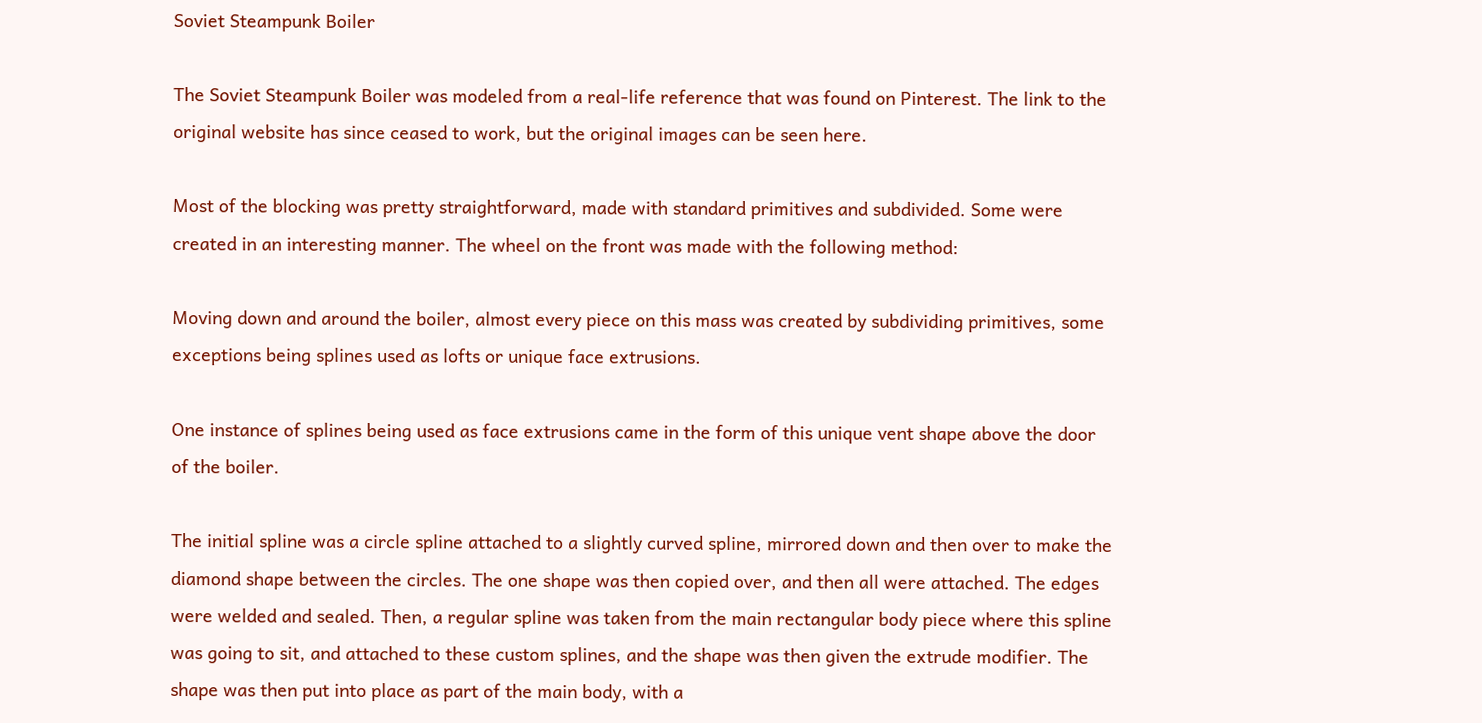Soviet Steampunk Boiler

The Soviet Steampunk Boiler was modeled from a real-life reference that was found on Pinterest. The link to the original website has since ceased to work, but the original images can be seen here.

Most of the blocking was pretty straightforward, made with standard primitives and subdivided. Some were created in an interesting manner. The wheel on the front was made with the following method:

Moving down and around the boiler, almost every piece on this mass was created by subdividing primitives, some exceptions being splines used as lofts or unique face extrusions.

One instance of splines being used as face extrusions came in the form of this unique vent shape above the door of the boiler.

The initial spline was a circle spline attached to a slightly curved spline, mirrored down and then over to make the diamond shape between the circles. The one shape was then copied over, and then all were attached. The edges were welded and sealed. Then, a regular spline was taken from the main rectangular body piece where this spline was going to sit, and attached to these custom splines, and the shape was then given the extrude modifier. The shape was then put into place as part of the main body, with a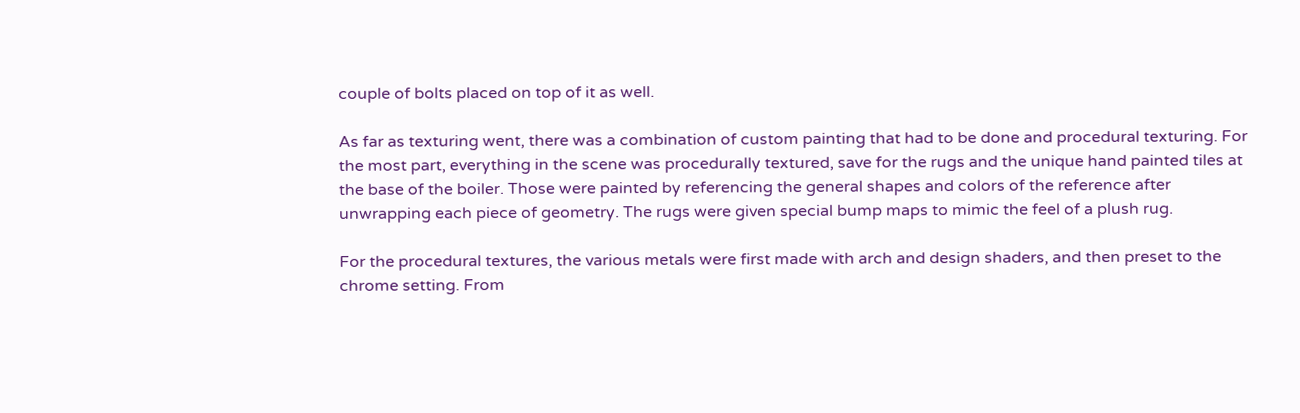couple of bolts placed on top of it as well.

As far as texturing went, there was a combination of custom painting that had to be done and procedural texturing. For the most part, everything in the scene was procedurally textured, save for the rugs and the unique hand painted tiles at the base of the boiler. Those were painted by referencing the general shapes and colors of the reference after unwrapping each piece of geometry. The rugs were given special bump maps to mimic the feel of a plush rug.

For the procedural textures, the various metals were first made with arch and design shaders, and then preset to the chrome setting. From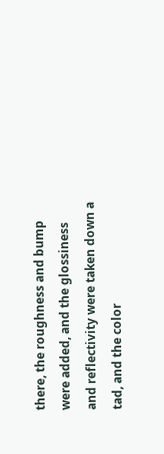there, the roughness and bump were added, and the glossiness and reflectivity were taken down a tad, and the color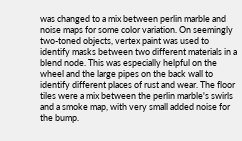was changed to a mix between perlin marble and noise maps for some color variation. On seemingly two-toned objects, vertex paint was used to identify masks between two different materials in a blend node. This was especially helpful on the wheel and the large pipes on the back wall to identify different places of rust and wear. The floor tiles were a mix between the perlin marble's swirls and a smoke map, with very small added noise for the bump.